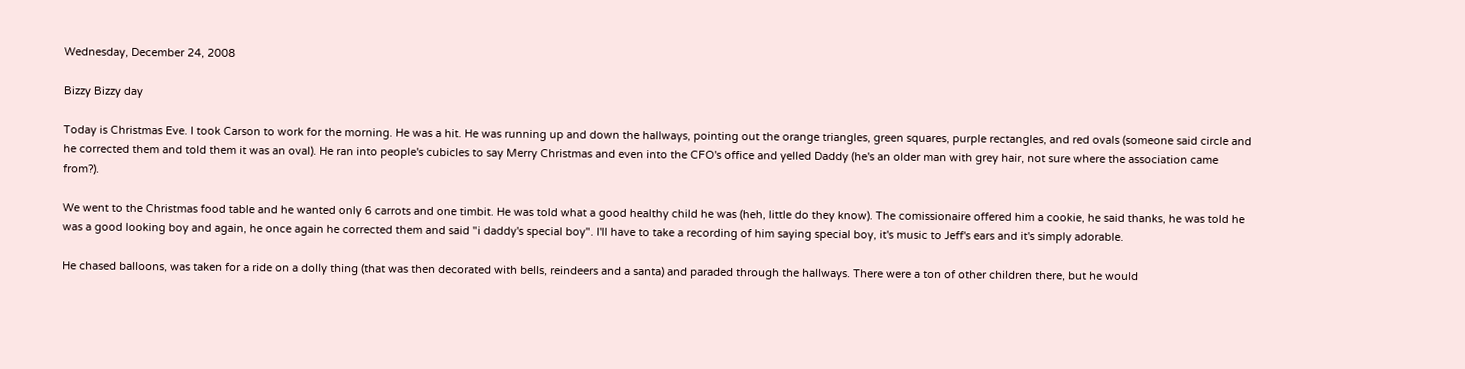Wednesday, December 24, 2008

Bizzy Bizzy day

Today is Christmas Eve. I took Carson to work for the morning. He was a hit. He was running up and down the hallways, pointing out the orange triangles, green squares, purple rectangles, and red ovals (someone said circle and he corrected them and told them it was an oval). He ran into people's cubicles to say Merry Christmas and even into the CFO's office and yelled Daddy (he's an older man with grey hair, not sure where the association came from?).

We went to the Christmas food table and he wanted only 6 carrots and one timbit. He was told what a good healthy child he was (heh, little do they know). The comissionaire offered him a cookie, he said thanks, he was told he was a good looking boy and again, he once again he corrected them and said "i daddy's special boy". I'll have to take a recording of him saying special boy, it's music to Jeff's ears and it's simply adorable.

He chased balloons, was taken for a ride on a dolly thing (that was then decorated with bells, reindeers and a santa) and paraded through the hallways. There were a ton of other children there, but he would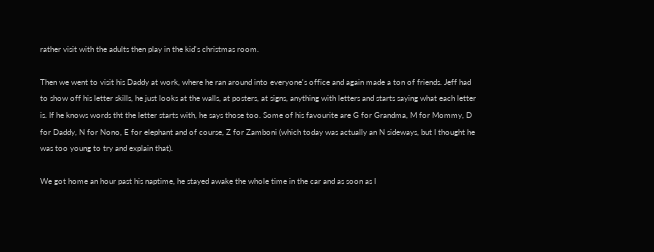rather visit with the adults then play in the kid's christmas room.

Then we went to visit his Daddy at work, where he ran around into everyone's office and again made a ton of friends. Jeff had to show off his letter skills, he just looks at the walls, at posters, at signs, anything with letters and starts saying what each letter is. If he knows words tht the letter starts with, he says those too. Some of his favourite are G for Grandma, M for Mommy, D for Daddy, N for Nono, E for elephant and of course, Z for Zamboni (which today was actually an N sideways, but I thought he was too young to try and explain that).

We got home an hour past his naptime, he stayed awake the whole time in the car and as soon as I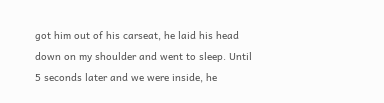got him out of his carseat, he laid his head down on my shoulder and went to sleep. Until 5 seconds later and we were inside, he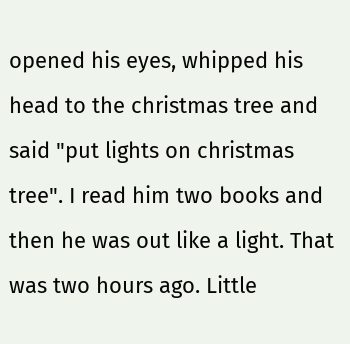opened his eyes, whipped his head to the christmas tree and said "put lights on christmas tree". I read him two books and then he was out like a light. That was two hours ago. Little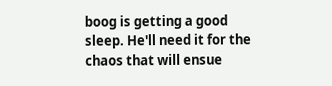boog is getting a good sleep. He'll need it for the chaos that will ensue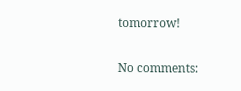tomorrow!

No comments: